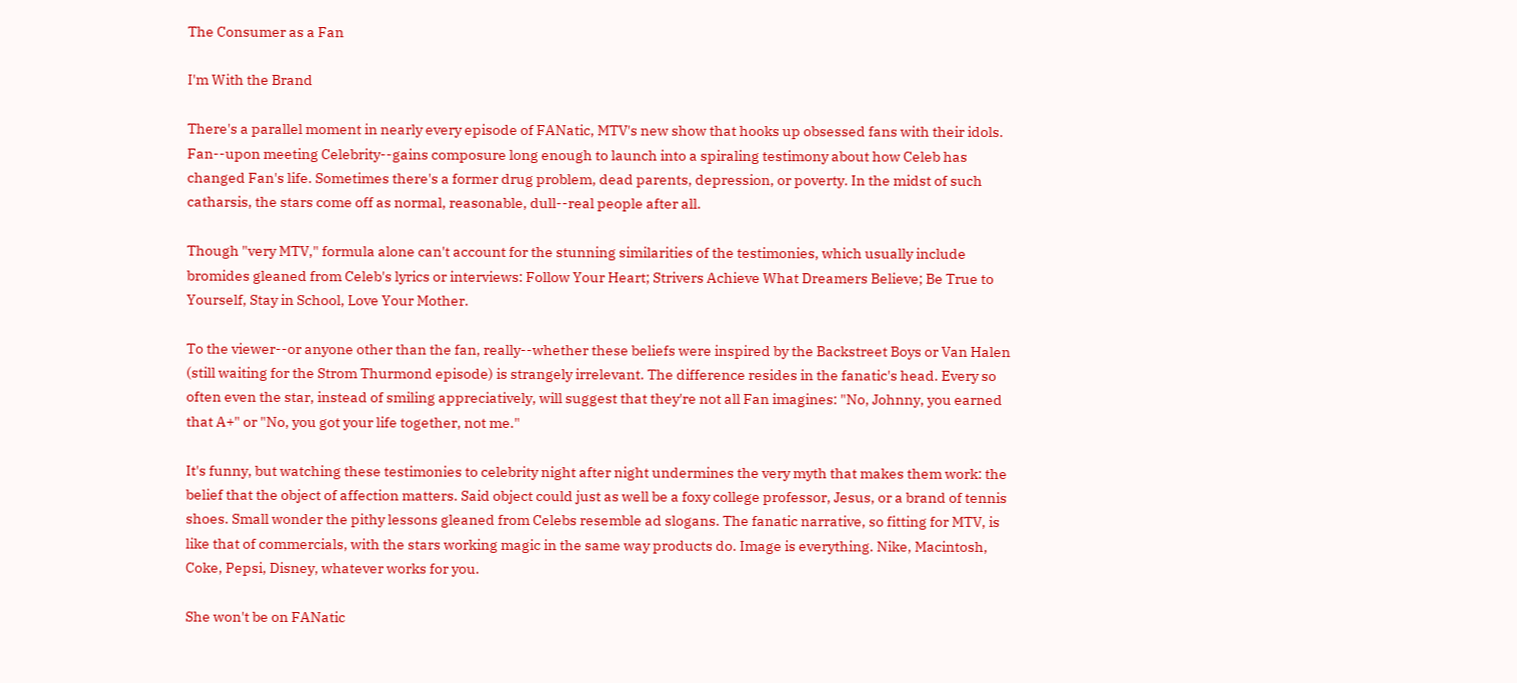The Consumer as a Fan

I'm With the Brand

There's a parallel moment in nearly every episode of FANatic, MTV's new show that hooks up obsessed fans with their idols. Fan--upon meeting Celebrity--gains composure long enough to launch into a spiraling testimony about how Celeb has changed Fan's life. Sometimes there's a former drug problem, dead parents, depression, or poverty. In the midst of such catharsis, the stars come off as normal, reasonable, dull--real people after all.

Though "very MTV," formula alone can't account for the stunning similarities of the testimonies, which usually include bromides gleaned from Celeb's lyrics or interviews: Follow Your Heart; Strivers Achieve What Dreamers Believe; Be True to Yourself, Stay in School, Love Your Mother.

To the viewer--or anyone other than the fan, really--whether these beliefs were inspired by the Backstreet Boys or Van Halen (still waiting for the Strom Thurmond episode) is strangely irrelevant. The difference resides in the fanatic's head. Every so often even the star, instead of smiling appreciatively, will suggest that they're not all Fan imagines: "No, Johnny, you earned that A+" or "No, you got your life together, not me."

It's funny, but watching these testimonies to celebrity night after night undermines the very myth that makes them work: the belief that the object of affection matters. Said object could just as well be a foxy college professor, Jesus, or a brand of tennis shoes. Small wonder the pithy lessons gleaned from Celebs resemble ad slogans. The fanatic narrative, so fitting for MTV, is like that of commercials, with the stars working magic in the same way products do. Image is everything. Nike, Macintosh, Coke, Pepsi, Disney, whatever works for you.

She won't be on FANatic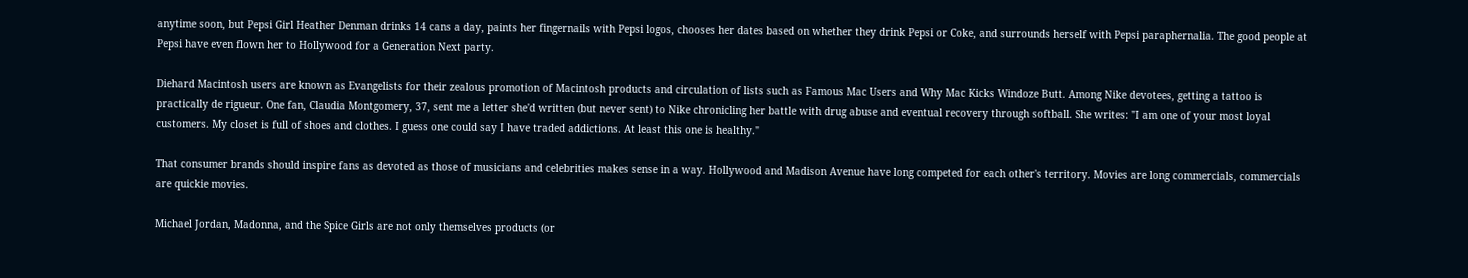anytime soon, but Pepsi Girl Heather Denman drinks 14 cans a day, paints her fingernails with Pepsi logos, chooses her dates based on whether they drink Pepsi or Coke, and surrounds herself with Pepsi paraphernalia. The good people at Pepsi have even flown her to Hollywood for a Generation Next party.

Diehard Macintosh users are known as Evangelists for their zealous promotion of Macintosh products and circulation of lists such as Famous Mac Users and Why Mac Kicks Windoze Butt. Among Nike devotees, getting a tattoo is practically de rigueur. One fan, Claudia Montgomery, 37, sent me a letter she'd written (but never sent) to Nike chronicling her battle with drug abuse and eventual recovery through softball. She writes: "I am one of your most loyal customers. My closet is full of shoes and clothes. I guess one could say I have traded addictions. At least this one is healthy."

That consumer brands should inspire fans as devoted as those of musicians and celebrities makes sense in a way. Hollywood and Madison Avenue have long competed for each other's territory. Movies are long commercials, commercials are quickie movies.

Michael Jordan, Madonna, and the Spice Girls are not only themselves products (or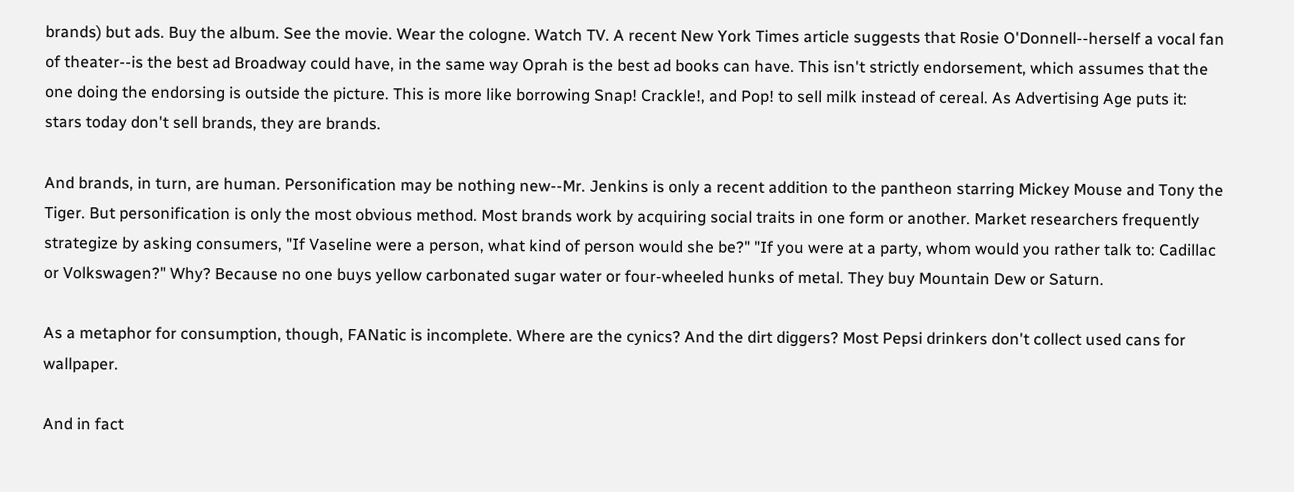brands) but ads. Buy the album. See the movie. Wear the cologne. Watch TV. A recent New York Times article suggests that Rosie O'Donnell--herself a vocal fan of theater--is the best ad Broadway could have, in the same way Oprah is the best ad books can have. This isn't strictly endorsement, which assumes that the one doing the endorsing is outside the picture. This is more like borrowing Snap! Crackle!, and Pop! to sell milk instead of cereal. As Advertising Age puts it: stars today don't sell brands, they are brands.

And brands, in turn, are human. Personification may be nothing new--Mr. Jenkins is only a recent addition to the pantheon starring Mickey Mouse and Tony the Tiger. But personification is only the most obvious method. Most brands work by acquiring social traits in one form or another. Market researchers frequently strategize by asking consumers, "If Vaseline were a person, what kind of person would she be?" "If you were at a party, whom would you rather talk to: Cadillac or Volkswagen?" Why? Because no one buys yellow carbonated sugar water or four-wheeled hunks of metal. They buy Mountain Dew or Saturn.

As a metaphor for consumption, though, FANatic is incomplete. Where are the cynics? And the dirt diggers? Most Pepsi drinkers don't collect used cans for wallpaper.

And in fact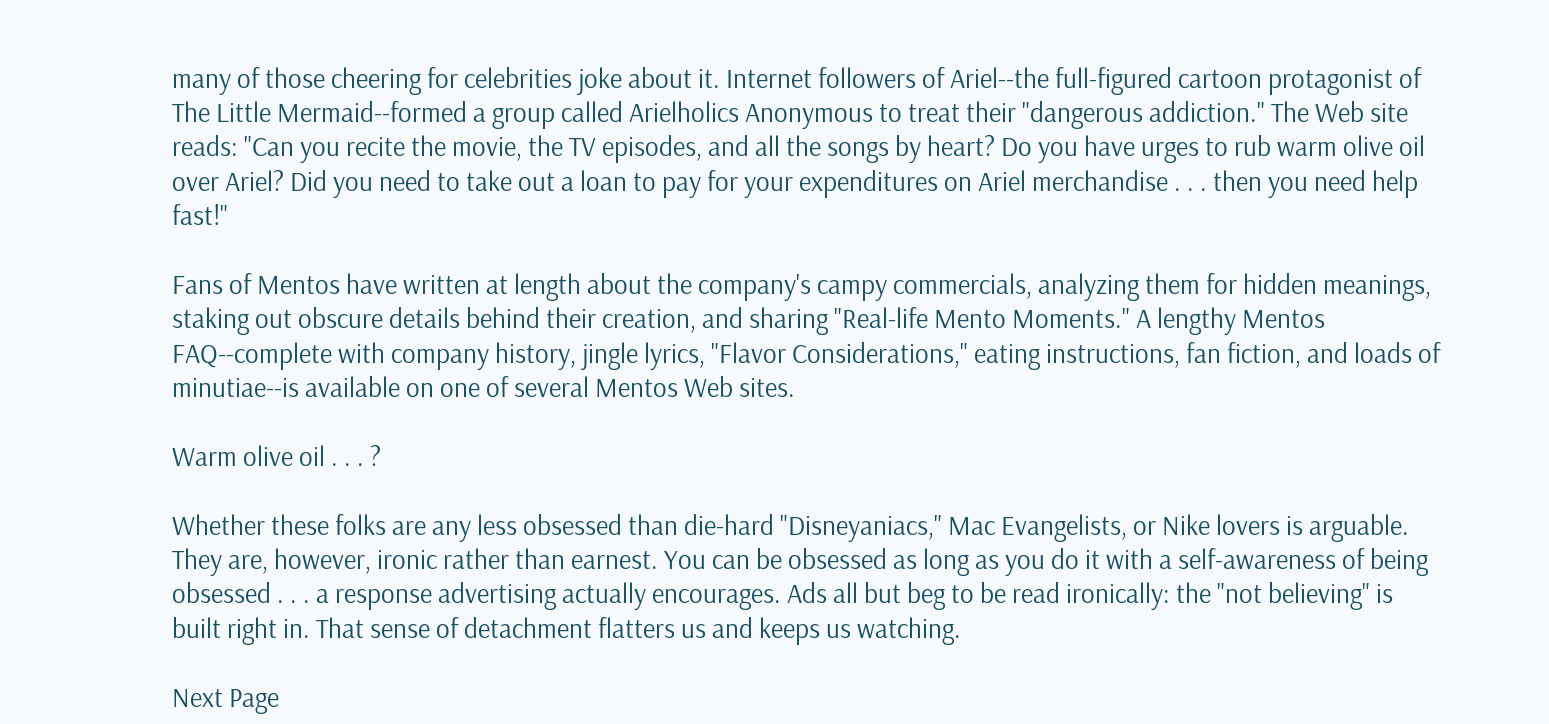many of those cheering for celebrities joke about it. Internet followers of Ariel--the full-figured cartoon protagonist of The Little Mermaid--formed a group called Arielholics Anonymous to treat their "dangerous addiction." The Web site reads: "Can you recite the movie, the TV episodes, and all the songs by heart? Do you have urges to rub warm olive oil over Ariel? Did you need to take out a loan to pay for your expenditures on Ariel merchandise . . . then you need help fast!"

Fans of Mentos have written at length about the company's campy commercials, analyzing them for hidden meanings, staking out obscure details behind their creation, and sharing "Real-life Mento Moments." A lengthy Mentos FAQ--complete with company history, jingle lyrics, "Flavor Considerations," eating instructions, fan fiction, and loads of minutiae--is available on one of several Mentos Web sites.

Warm olive oil . . . ?

Whether these folks are any less obsessed than die-hard "Disneyaniacs," Mac Evangelists, or Nike lovers is arguable. They are, however, ironic rather than earnest. You can be obsessed as long as you do it with a self-awareness of being obsessed . . . a response advertising actually encourages. Ads all but beg to be read ironically: the "not believing" is built right in. That sense of detachment flatters us and keeps us watching.

Next Page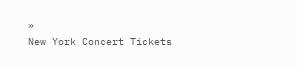»
New York Concert Tickets